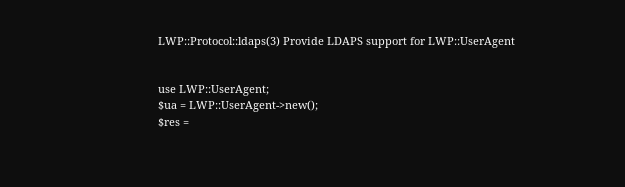LWP::Protocol::ldaps(3) Provide LDAPS support for LWP::UserAgent


use LWP::UserAgent;
$ua = LWP::UserAgent->new();
$res =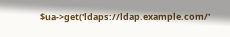$ua->get('ldaps://ldap.example.com/'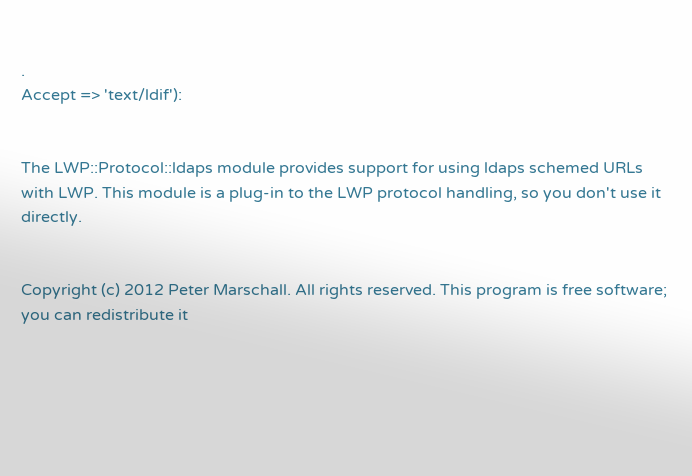.
Accept => 'text/ldif'):


The LWP::Protocol::ldaps module provides support for using ldaps schemed URLs with LWP. This module is a plug-in to the LWP protocol handling, so you don't use it directly.


Copyright (c) 2012 Peter Marschall. All rights reserved. This program is free software; you can redistribute it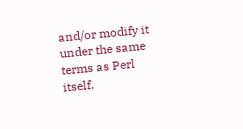and/or modify it under the same terms as Perl itself.